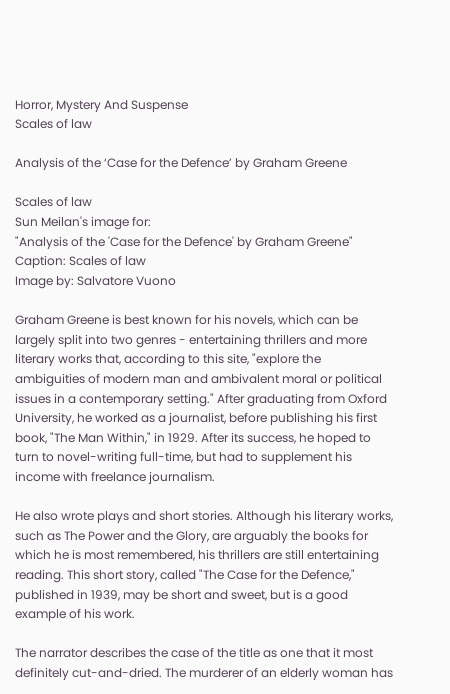Horror, Mystery And Suspense
Scales of law

Analysis of the ‘Case for the Defence’ by Graham Greene

Scales of law
Sun Meilan's image for:
"Analysis of the 'Case for the Defence' by Graham Greene"
Caption: Scales of law
Image by: Salvatore Vuono

Graham Greene is best known for his novels, which can be largely split into two genres - entertaining thrillers and more literary works that, according to this site, "explore the ambiguities of modern man and ambivalent moral or political issues in a contemporary setting." After graduating from Oxford University, he worked as a journalist, before publishing his first book, "The Man Within," in 1929. After its success, he hoped to turn to novel-writing full-time, but had to supplement his income with freelance journalism.

He also wrote plays and short stories. Although his literary works, such as The Power and the Glory, are arguably the books for which he is most remembered, his thrillers are still entertaining reading. This short story, called "The Case for the Defence," published in 1939, may be short and sweet, but is a good example of his work.

The narrator describes the case of the title as one that it most definitely cut-and-dried. The murderer of an elderly woman has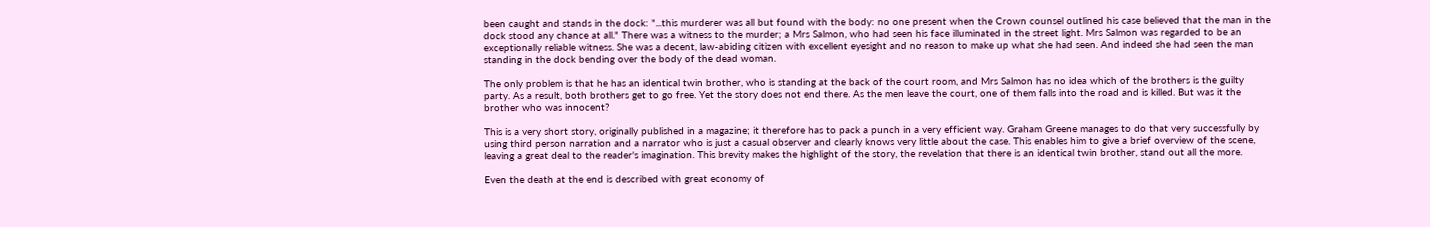been caught and stands in the dock: "...this murderer was all but found with the body: no one present when the Crown counsel outlined his case believed that the man in the dock stood any chance at all." There was a witness to the murder; a Mrs Salmon, who had seen his face illuminated in the street light. Mrs Salmon was regarded to be an exceptionally reliable witness. She was a decent, law-abiding citizen with excellent eyesight and no reason to make up what she had seen. And indeed she had seen the man standing in the dock bending over the body of the dead woman.

The only problem is that he has an identical twin brother, who is standing at the back of the court room, and Mrs Salmon has no idea which of the brothers is the guilty party. As a result, both brothers get to go free. Yet the story does not end there. As the men leave the court, one of them falls into the road and is killed. But was it the brother who was innocent?

This is a very short story, originally published in a magazine; it therefore has to pack a punch in a very efficient way. Graham Greene manages to do that very successfully by using third person narration and a narrator who is just a casual observer and clearly knows very little about the case. This enables him to give a brief overview of the scene, leaving a great deal to the reader's imagination. This brevity makes the highlight of the story, the revelation that there is an identical twin brother, stand out all the more.

Even the death at the end is described with great economy of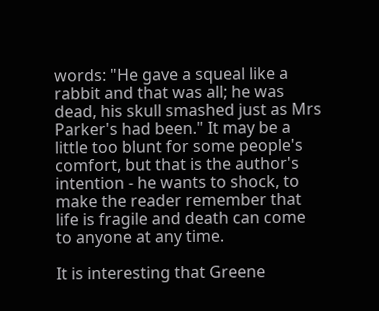words: "He gave a squeal like a rabbit and that was all; he was dead, his skull smashed just as Mrs Parker's had been." It may be a little too blunt for some people's comfort, but that is the author's intention - he wants to shock, to make the reader remember that life is fragile and death can come to anyone at any time.

It is interesting that Greene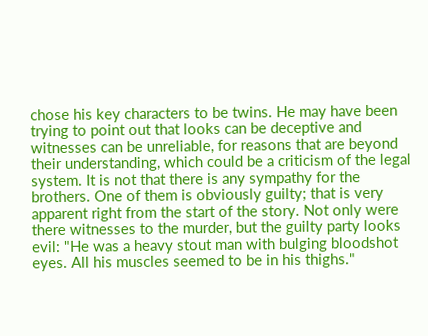chose his key characters to be twins. He may have been trying to point out that looks can be deceptive and witnesses can be unreliable, for reasons that are beyond their understanding, which could be a criticism of the legal system. It is not that there is any sympathy for the brothers. One of them is obviously guilty; that is very apparent right from the start of the story. Not only were there witnesses to the murder, but the guilty party looks evil: "He was a heavy stout man with bulging bloodshot eyes. All his muscles seemed to be in his thighs."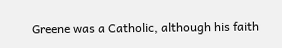Greene was a Catholic, although his faith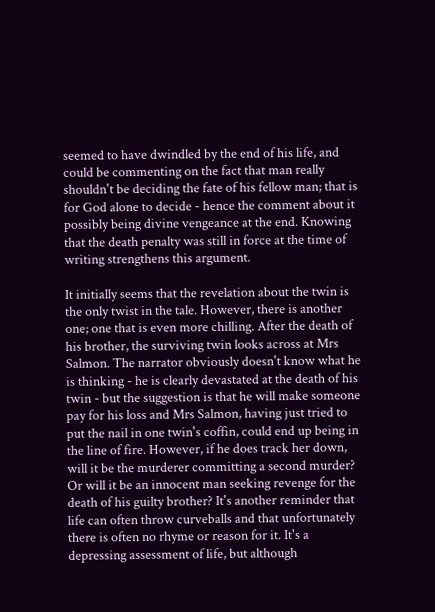seemed to have dwindled by the end of his life, and could be commenting on the fact that man really shouldn't be deciding the fate of his fellow man; that is for God alone to decide - hence the comment about it possibly being divine vengeance at the end. Knowing that the death penalty was still in force at the time of writing strengthens this argument.

It initially seems that the revelation about the twin is the only twist in the tale. However, there is another one; one that is even more chilling. After the death of his brother, the surviving twin looks across at Mrs Salmon. The narrator obviously doesn't know what he is thinking - he is clearly devastated at the death of his twin - but the suggestion is that he will make someone pay for his loss and Mrs Salmon, having just tried to put the nail in one twin's coffin, could end up being in the line of fire. However, if he does track her down, will it be the murderer committing a second murder? Or will it be an innocent man seeking revenge for the death of his guilty brother? It's another reminder that life can often throw curveballs and that unfortunately there is often no rhyme or reason for it. It's a depressing assessment of life, but although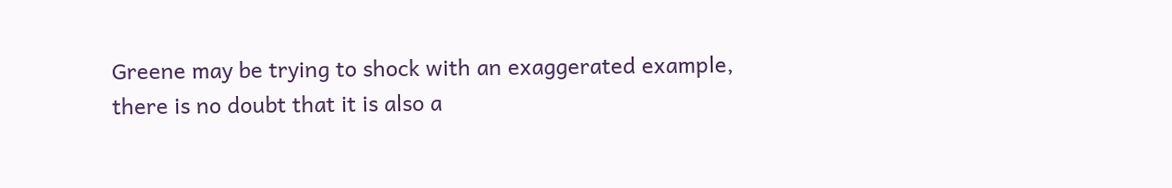Greene may be trying to shock with an exaggerated example, there is no doubt that it is also a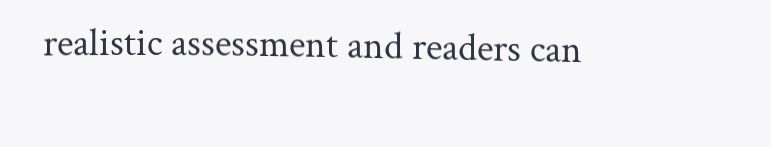realistic assessment and readers can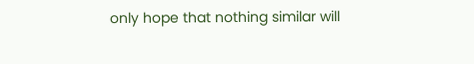only hope that nothing similar will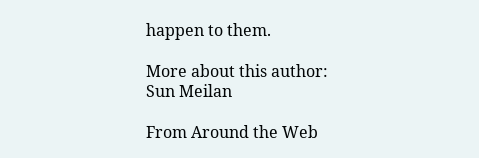happen to them.

More about this author: Sun Meilan

From Around the Web